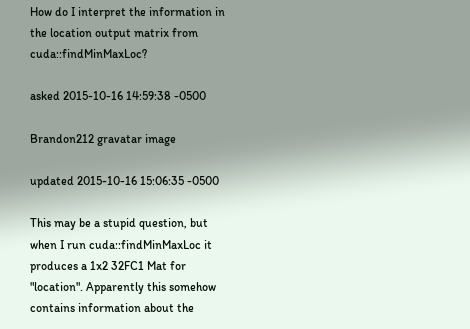How do I interpret the information in the location output matrix from cuda::findMinMaxLoc?

asked 2015-10-16 14:59:38 -0500

Brandon212 gravatar image

updated 2015-10-16 15:06:35 -0500

This may be a stupid question, but when I run cuda::findMinMaxLoc it produces a 1x2 32FC1 Mat for "location". Apparently this somehow contains information about the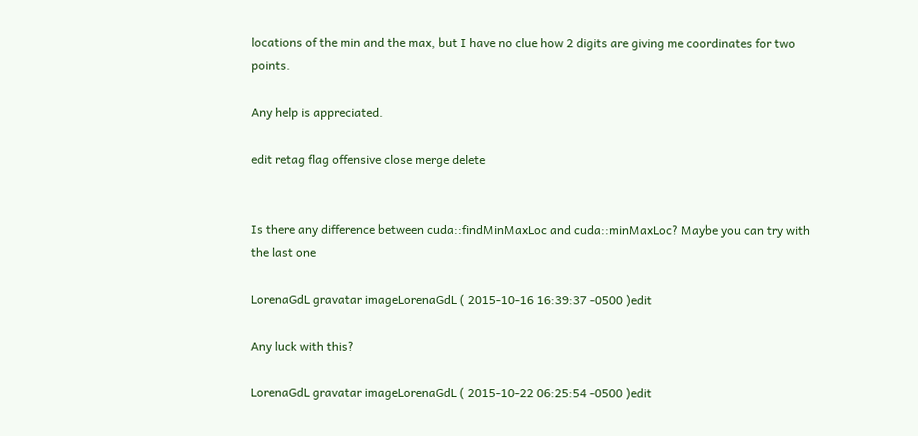locations of the min and the max, but I have no clue how 2 digits are giving me coordinates for two points.

Any help is appreciated.

edit retag flag offensive close merge delete


Is there any difference between cuda::findMinMaxLoc and cuda::minMaxLoc? Maybe you can try with the last one

LorenaGdL gravatar imageLorenaGdL ( 2015-10-16 16:39:37 -0500 )edit

Any luck with this?

LorenaGdL gravatar imageLorenaGdL ( 2015-10-22 06:25:54 -0500 )edit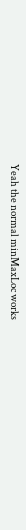Yeah the normal minMaxLoc works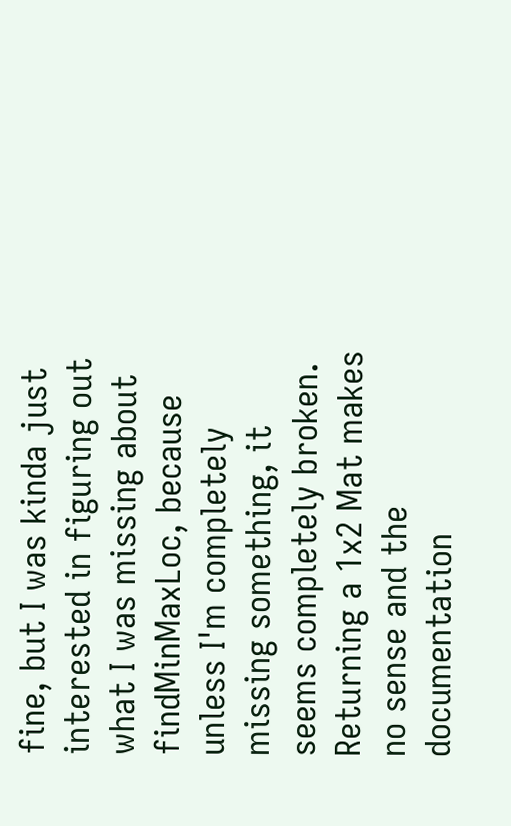fine, but I was kinda just interested in figuring out what I was missing about findMinMaxLoc, because unless I'm completely missing something, it seems completely broken. Returning a 1x2 Mat makes no sense and the documentation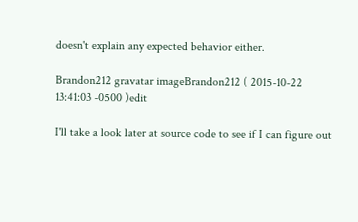doesn't explain any expected behavior either.

Brandon212 gravatar imageBrandon212 ( 2015-10-22 13:41:03 -0500 )edit

I'll take a look later at source code to see if I can figure out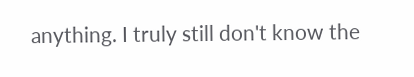anything. I truly still don't know the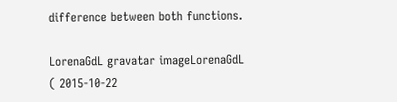difference between both functions.

LorenaGdL gravatar imageLorenaGdL ( 2015-10-22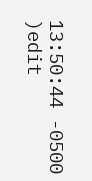13:50:44 -0500 )edit